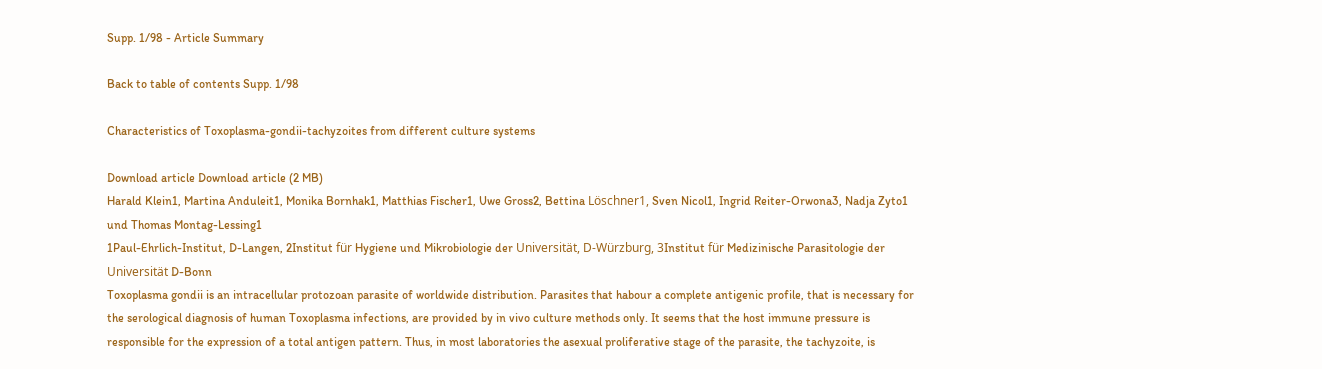Supp. 1/98 - Article Summary

Back to table of contents Supp. 1/98

Characteristics of Toxoplasma-gondii-tachyzoites from different culture systems

Download article Download article (2 MB)
Harald Klein1, Martina Anduleit1, Monika Bornhak1, Matthias Fischer1, Uwe Gross2, Bettina Löschner1, Sven Nicol1, Ingrid Reiter-Orwona3, Nadja Zyto1 und Thomas Montag-Lessing1
1Paul-Ehrlich-Institut, D-Langen, 2Institut für Hygiene und Mikrobiologie der Universität, D-Würzburg, 3Institut für Medizinische Parasitologie der Universität D-Bonn
Toxoplasma gondii is an intracellular protozoan parasite of worldwide distribution. Parasites that habour a complete antigenic profile, that is necessary for the serological diagnosis of human Toxoplasma infections, are provided by in vivo culture methods only. It seems that the host immune pressure is responsible for the expression of a total antigen pattern. Thus, in most laboratories the asexual proliferative stage of the parasite, the tachyzoite, is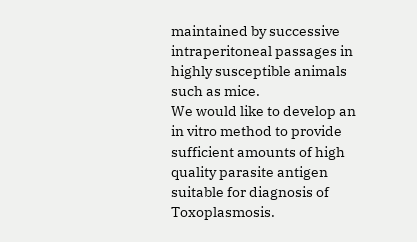maintained by successive intraperitoneal passages in highly susceptible animals such as mice.
We would like to develop an in vitro method to provide sufficient amounts of high quality parasite antigen suitable for diagnosis of Toxoplasmosis.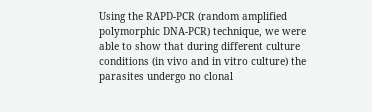Using the RAPD-PCR (random amplified polymorphic DNA-PCR) technique, we were able to show that during different culture conditions (in vivo and in vitro culture) the parasites undergo no clonal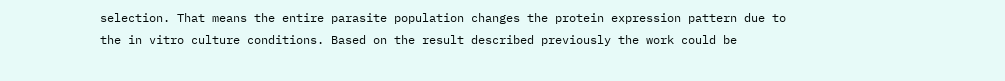selection. That means the entire parasite population changes the protein expression pattern due to the in vitro culture conditions. Based on the result described previously the work could be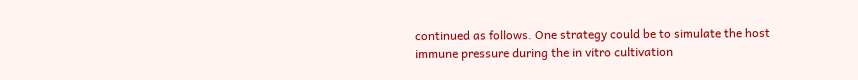continued as follows. One strategy could be to simulate the host immune pressure during the in vitro cultivation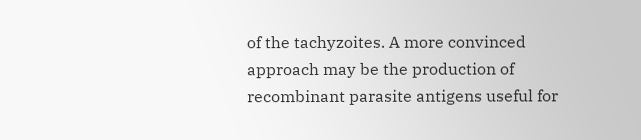of the tachyzoites. A more convinced approach may be the production of recombinant parasite antigens useful for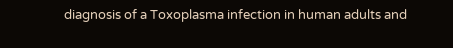diagnosis of a Toxoplasma infection in human adults and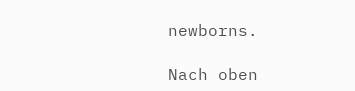newborns.

Nach oben